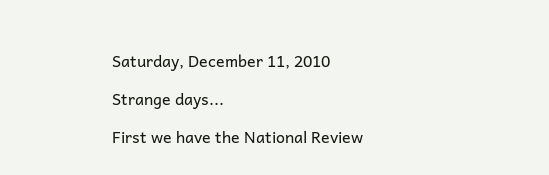Saturday, December 11, 2010

Strange days...

First we have the National Review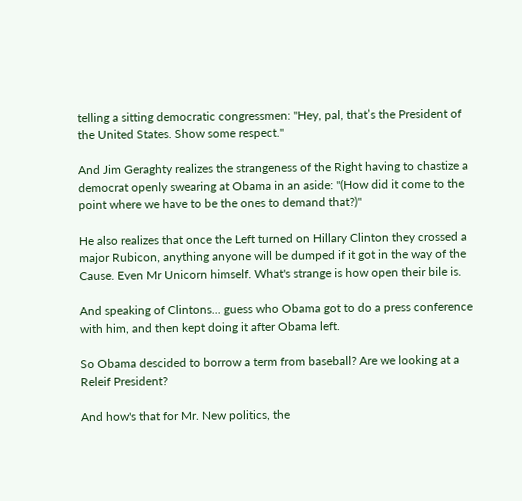telling a sitting democratic congressmen: "Hey, pal, that’s the President of the United States. Show some respect."

And Jim Geraghty realizes the strangeness of the Right having to chastize a democrat openly swearing at Obama in an aside: "(How did it come to the point where we have to be the ones to demand that?)"

He also realizes that once the Left turned on Hillary Clinton they crossed a major Rubicon, anything anyone will be dumped if it got in the way of the Cause. Even Mr Unicorn himself. What's strange is how open their bile is.

And speaking of Clintons... guess who Obama got to do a press conference with him, and then kept doing it after Obama left.

So Obama descided to borrow a term from baseball? Are we looking at a Releif President?

And how's that for Mr. New politics, the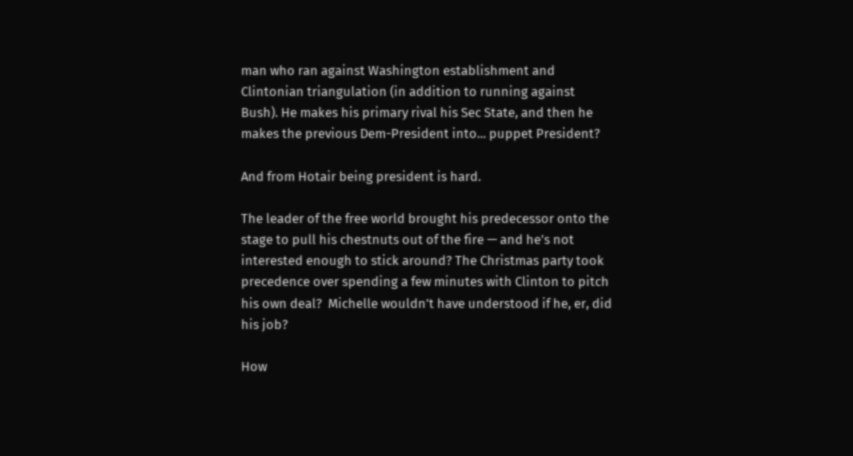man who ran against Washington establishment and Clintonian triangulation (in addition to running against Bush). He makes his primary rival his Sec State, and then he makes the previous Dem-President into... puppet President?

And from Hotair being president is hard.

The leader of the free world brought his predecessor onto the stage to pull his chestnuts out of the fire — and he’s not interested enough to stick around? The Christmas party took precedence over spending a few minutes with Clinton to pitch his own deal?  Michelle wouldn’t have understood if he, er, did his job?

How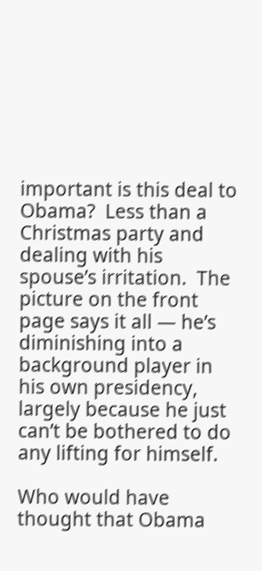important is this deal to Obama?  Less than a Christmas party and dealing with his spouse’s irritation.  The picture on the front page says it all — he’s diminishing into a background player in his own presidency, largely because he just can’t be bothered to do any lifting for himself.

Who would have thought that Obama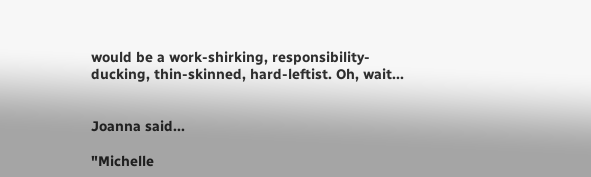would be a work-shirking, responsibility-ducking, thin-skinned, hard-leftist. Oh, wait...


Joanna said...

"Michelle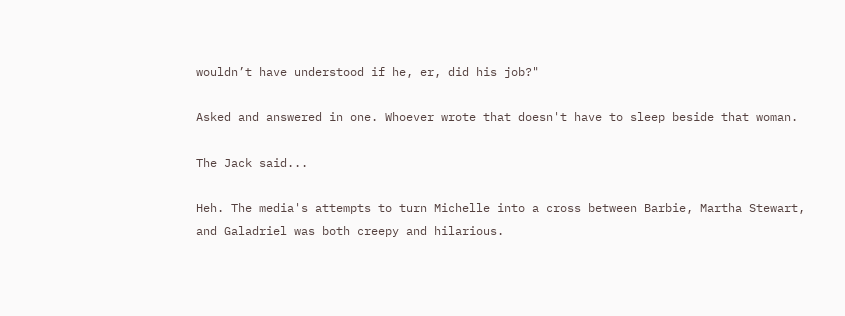wouldn’t have understood if he, er, did his job?"

Asked and answered in one. Whoever wrote that doesn't have to sleep beside that woman.

The Jack said...

Heh. The media's attempts to turn Michelle into a cross between Barbie, Martha Stewart, and Galadriel was both creepy and hilarious.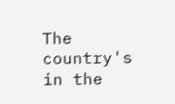The country's in the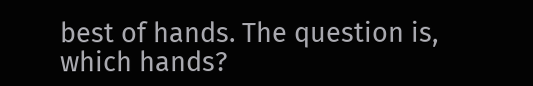best of hands. The question is, which hands?